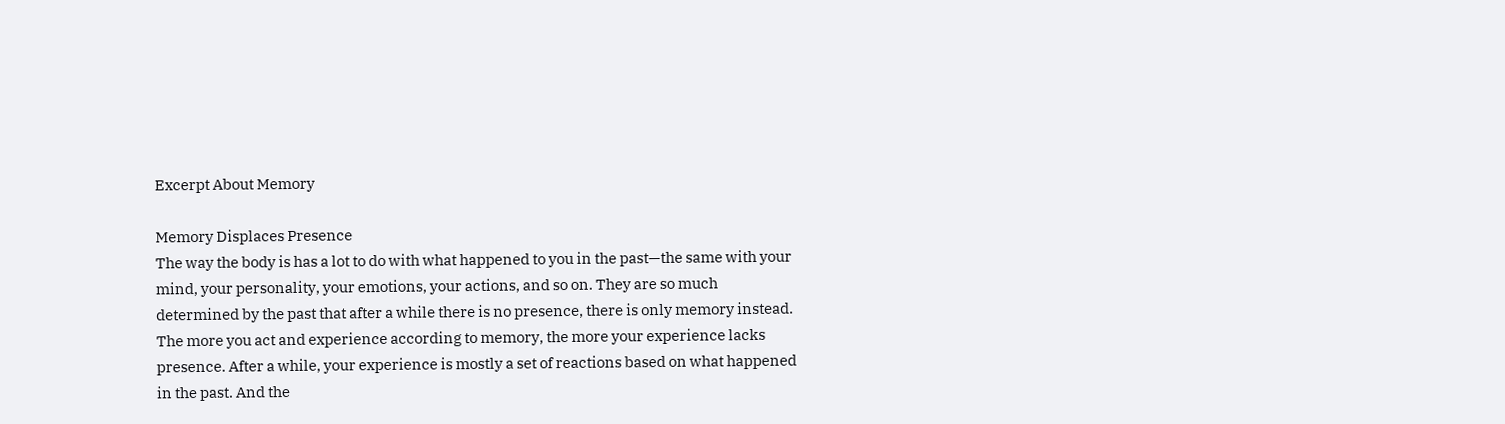Excerpt About Memory

Memory Displaces Presence
The way the body is has a lot to do with what happened to you in the past—the same with your mind, your personality, your emotions, your actions, and so on. They are so much determined by the past that after a while there is no presence, there is only memory instead. The more you act and experience according to memory, the more your experience lacks presence. After a while, your experience is mostly a set of reactions based on what happened in the past. And the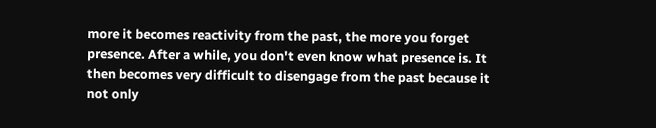more it becomes reactivity from the past, the more you forget presence. After a while, you don't even know what presence is. It then becomes very difficult to disengage from the past because it not only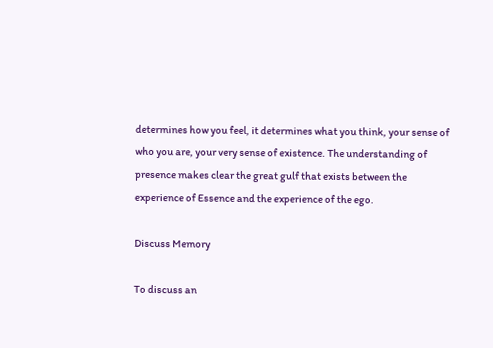determines how you feel, it determines what you think, your sense of who you are, your very sense of existence. The understanding of presence makes clear the great gulf that exists between the experience of Essence and the experience of the ego.

Discuss Memory

To discuss an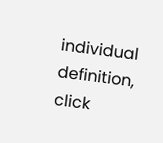individual definition, click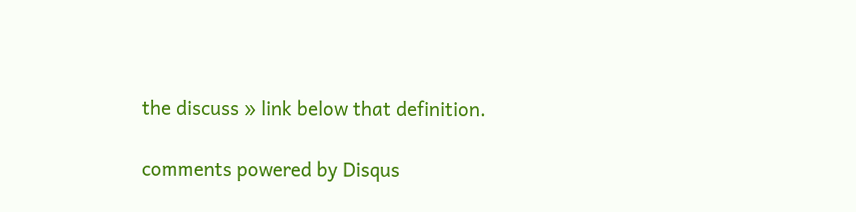the discuss » link below that definition.

comments powered by Disqus